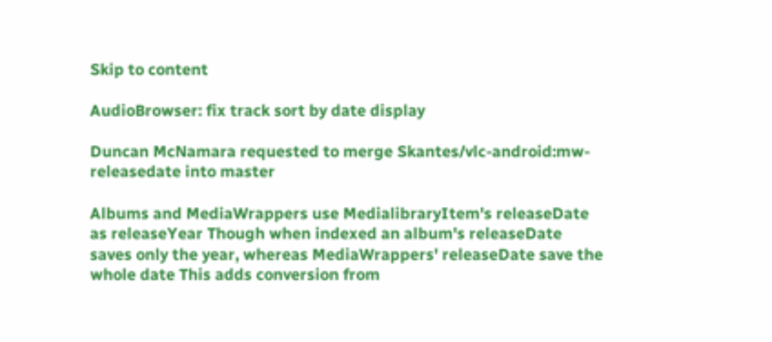Skip to content

AudioBrowser: fix track sort by date display

Duncan McNamara requested to merge Skantes/vlc-android:mw-releasedate into master

Albums and MediaWrappers use MedialibraryItem's releaseDate as releaseYear Though when indexed an album's releaseDate saves only the year, whereas MediaWrappers' releaseDate save the whole date This adds conversion from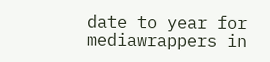date to year for mediawrappers in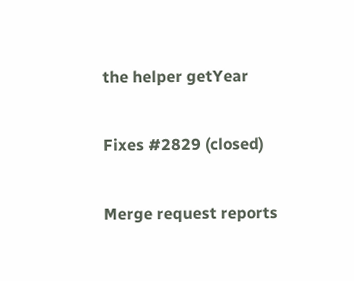the helper getYear

Fixes #2829 (closed)

Merge request reports